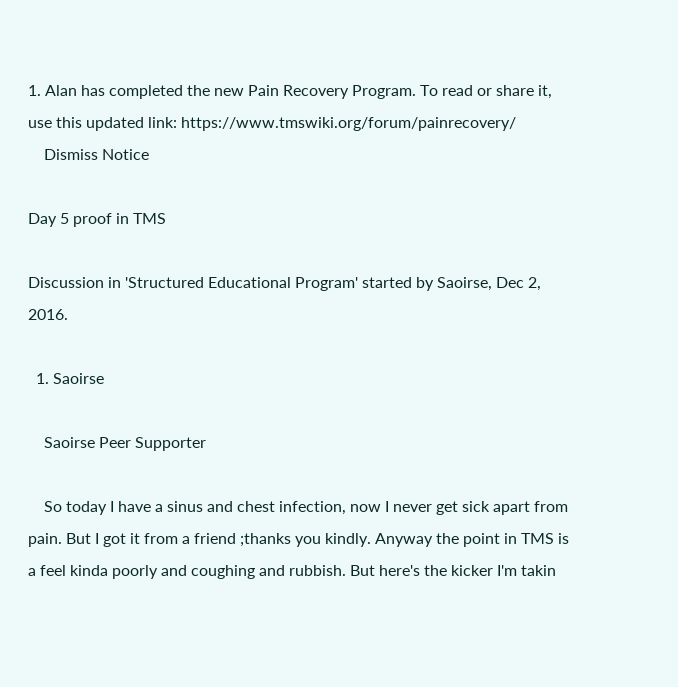1. Alan has completed the new Pain Recovery Program. To read or share it, use this updated link: https://www.tmswiki.org/forum/painrecovery/
    Dismiss Notice

Day 5 proof in TMS

Discussion in 'Structured Educational Program' started by Saoirse, Dec 2, 2016.

  1. Saoirse

    Saoirse Peer Supporter

    So today I have a sinus and chest infection, now I never get sick apart from pain. But I got it from a friend ;thanks you kindly. Anyway the point in TMS is a feel kinda poorly and coughing and rubbish. But here's the kicker I'm takin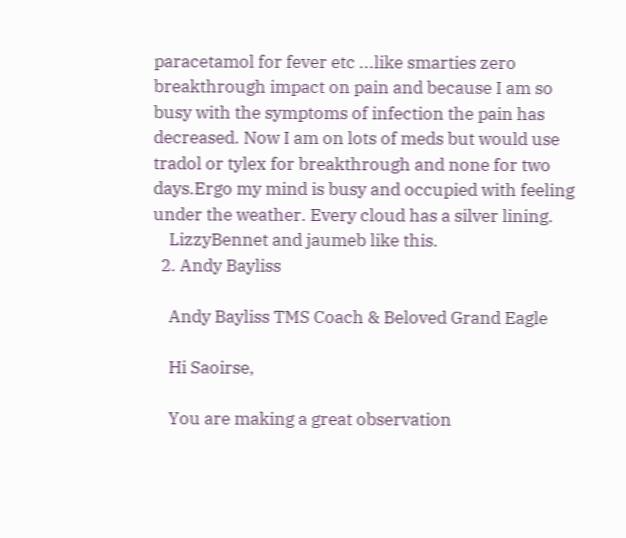paracetamol for fever etc ...like smarties zero breakthrough impact on pain and because I am so busy with the symptoms of infection the pain has decreased. Now I am on lots of meds but would use tradol or tylex for breakthrough and none for two days.Ergo my mind is busy and occupied with feeling under the weather. Every cloud has a silver lining.
    LizzyBennet and jaumeb like this.
  2. Andy Bayliss

    Andy Bayliss TMS Coach & Beloved Grand Eagle

    Hi Saoirse,

    You are making a great observation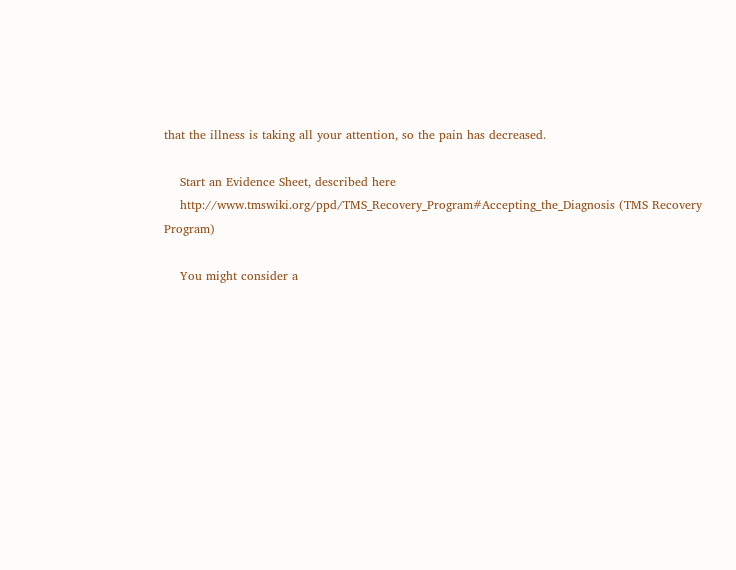that the illness is taking all your attention, so the pain has decreased.

    Start an Evidence Sheet, described here
    http://www.tmswiki.org/ppd/TMS_Recovery_Program#Accepting_the_Diagnosis (TMS Recovery Program)

    You might consider a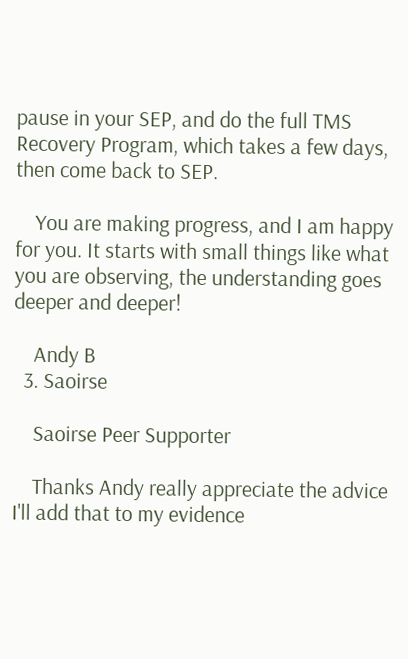pause in your SEP, and do the full TMS Recovery Program, which takes a few days, then come back to SEP.

    You are making progress, and I am happy for you. It starts with small things like what you are observing, the understanding goes deeper and deeper!

    Andy B
  3. Saoirse

    Saoirse Peer Supporter

    Thanks Andy really appreciate the advice I'll add that to my evidence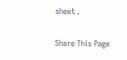sheet .

Share This Page